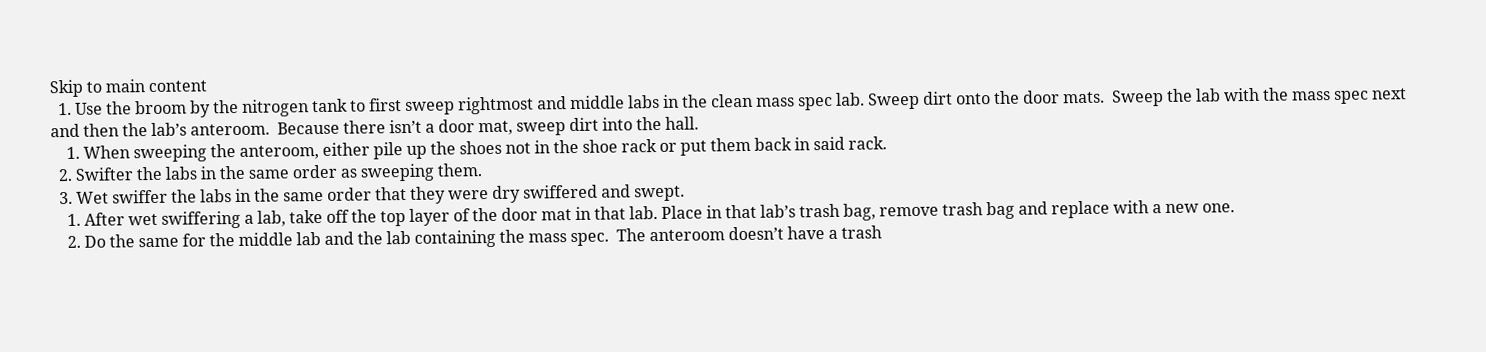Skip to main content
  1. Use the broom by the nitrogen tank to first sweep rightmost and middle labs in the clean mass spec lab. Sweep dirt onto the door mats.  Sweep the lab with the mass spec next and then the lab’s anteroom.  Because there isn’t a door mat, sweep dirt into the hall.
    1. When sweeping the anteroom, either pile up the shoes not in the shoe rack or put them back in said rack.
  2. Swifter the labs in the same order as sweeping them.
  3. Wet swiffer the labs in the same order that they were dry swiffered and swept.
    1. After wet swiffering a lab, take off the top layer of the door mat in that lab. Place in that lab’s trash bag, remove trash bag and replace with a new one.
    2. Do the same for the middle lab and the lab containing the mass spec.  The anteroom doesn’t have a trash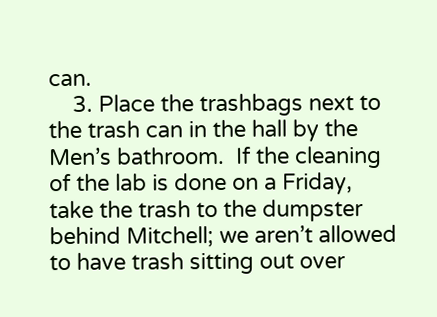can.
    3. Place the trashbags next to the trash can in the hall by the Men’s bathroom.  If the cleaning of the lab is done on a Friday, take the trash to the dumpster behind Mitchell; we aren’t allowed to have trash sitting out over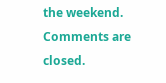the weekend.
Comments are closed.